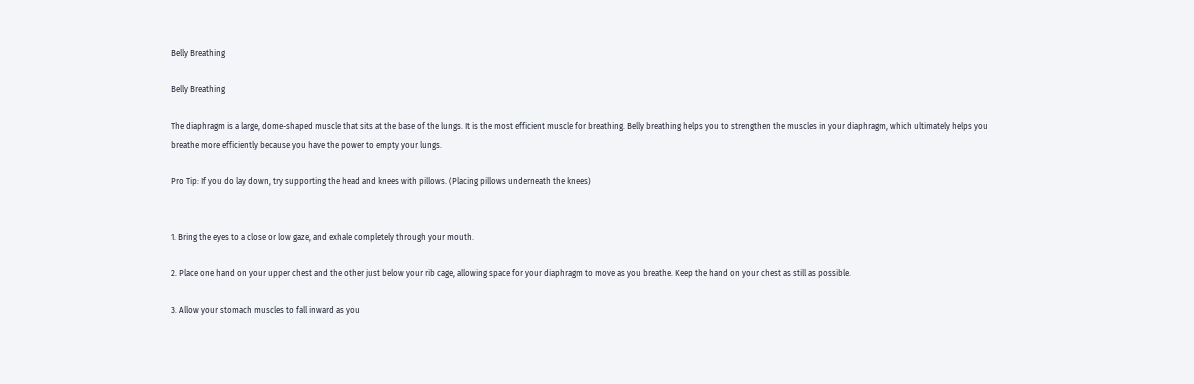Belly Breathing

Belly Breathing

The diaphragm is a large, dome-shaped muscle that sits at the base of the lungs. It is the most efficient muscle for breathing. Belly breathing helps you to strengthen the muscles in your diaphragm, which ultimately helps you breathe more efficiently because you have the power to empty your lungs.

Pro Tip: If you do lay down, try supporting the head and knees with pillows. (Placing pillows underneath the knees)


1. Bring the eyes to a close or low gaze, and exhale completely through your mouth.

2. Place one hand on your upper chest and the other just below your rib cage, allowing space for your diaphragm to move as you breathe. Keep the hand on your chest as still as possible.

3. Allow your stomach muscles to fall inward as you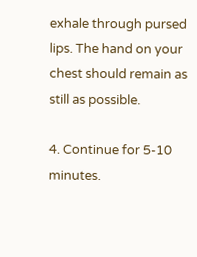exhale through pursed lips. The hand on your chest should remain as still as possible.

4. Continue for 5-10 minutes.